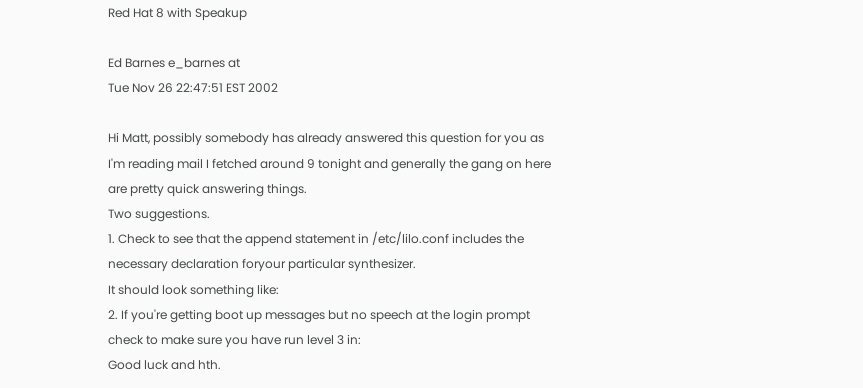Red Hat 8 with Speakup

Ed Barnes e_barnes at
Tue Nov 26 22:47:51 EST 2002

Hi Matt, possibly somebody has already answered this question for you as
I'm reading mail I fetched around 9 tonight and generally the gang on here
are pretty quick answering things.
Two suggestions.
1. Check to see that the append statement in /etc/lilo.conf includes the
necessary declaration foryour particular synthesizer.
It should look something like:
2. If you're getting boot up messages but no speech at the login prompt
check to make sure you have run level 3 in:
Good luck and hth.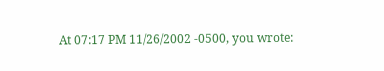At 07:17 PM 11/26/2002 -0500, you wrote: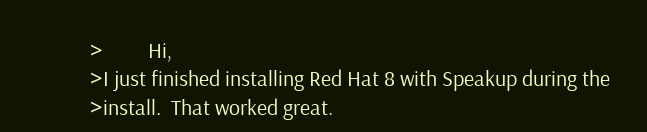>         Hi,
>I just finished installing Red Hat 8 with Speakup during the
>install.  That worked great.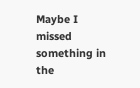Maybe I missed something in the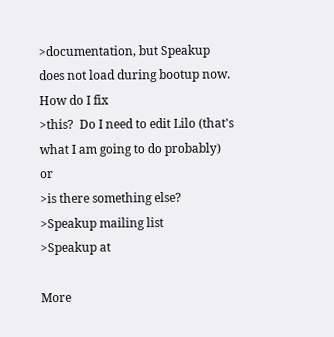>documentation, but Speakup does not load during bootup now.  How do I fix
>this?  Do I need to edit Lilo (that's what I am going to do probably) or
>is there something else?
>Speakup mailing list
>Speakup at

More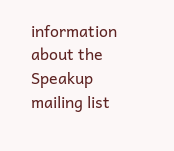information about the Speakup mailing list